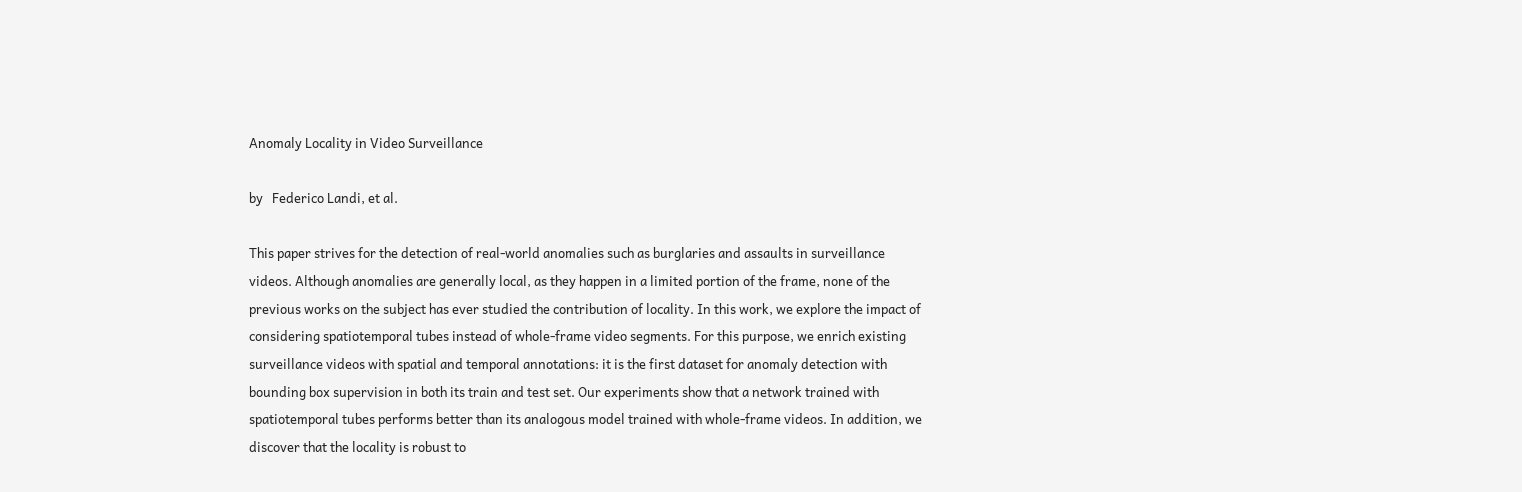Anomaly Locality in Video Surveillance

by   Federico Landi, et al.

This paper strives for the detection of real-world anomalies such as burglaries and assaults in surveillance videos. Although anomalies are generally local, as they happen in a limited portion of the frame, none of the previous works on the subject has ever studied the contribution of locality. In this work, we explore the impact of considering spatiotemporal tubes instead of whole-frame video segments. For this purpose, we enrich existing surveillance videos with spatial and temporal annotations: it is the first dataset for anomaly detection with bounding box supervision in both its train and test set. Our experiments show that a network trained with spatiotemporal tubes performs better than its analogous model trained with whole-frame videos. In addition, we discover that the locality is robust to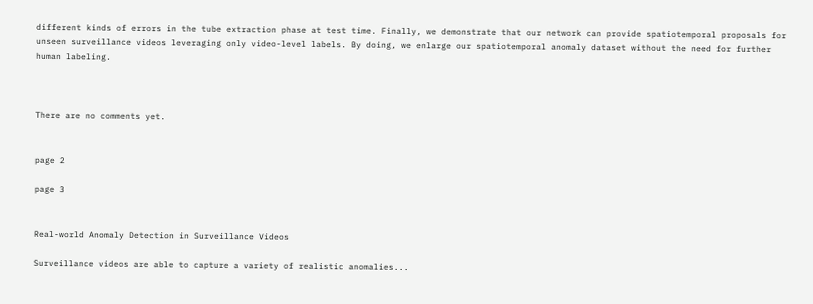different kinds of errors in the tube extraction phase at test time. Finally, we demonstrate that our network can provide spatiotemporal proposals for unseen surveillance videos leveraging only video-level labels. By doing, we enlarge our spatiotemporal anomaly dataset without the need for further human labeling.



There are no comments yet.


page 2

page 3


Real-world Anomaly Detection in Surveillance Videos

Surveillance videos are able to capture a variety of realistic anomalies...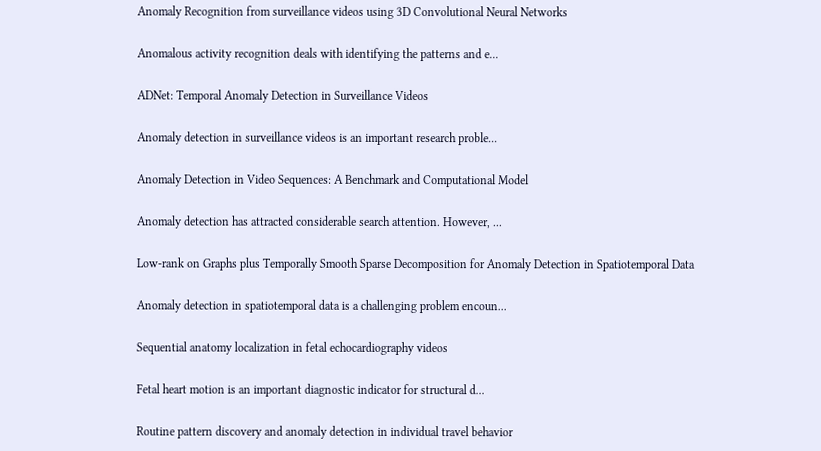Anomaly Recognition from surveillance videos using 3D Convolutional Neural Networks

Anomalous activity recognition deals with identifying the patterns and e...

ADNet: Temporal Anomaly Detection in Surveillance Videos

Anomaly detection in surveillance videos is an important research proble...

Anomaly Detection in Video Sequences: A Benchmark and Computational Model

Anomaly detection has attracted considerable search attention. However, ...

Low-rank on Graphs plus Temporally Smooth Sparse Decomposition for Anomaly Detection in Spatiotemporal Data

Anomaly detection in spatiotemporal data is a challenging problem encoun...

Sequential anatomy localization in fetal echocardiography videos

Fetal heart motion is an important diagnostic indicator for structural d...

Routine pattern discovery and anomaly detection in individual travel behavior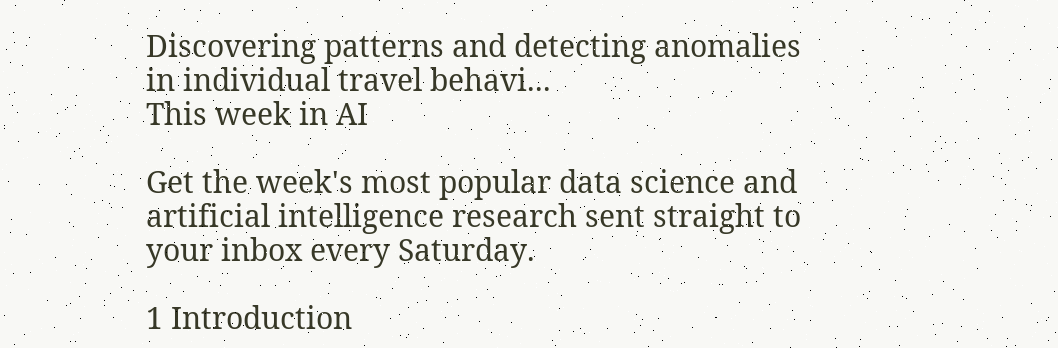Discovering patterns and detecting anomalies in individual travel behavi...
This week in AI

Get the week's most popular data science and artificial intelligence research sent straight to your inbox every Saturday.

1 Introduction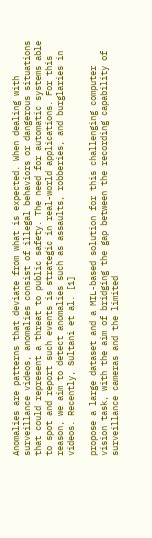Anomalies are patterns that deviate from what is expected. When dealing with surveillance videos, anomalies consist of illegal behaviors or dangerous situations that could represent a threat to public safety. The need for automatic systems able to spot and report such events is strategic in real-world applications. For this reason, we aim to detect anomalies such as assaults, robberies, and burglaries in videos. Recently, Sultani et al. [1]

propose a large dataset and a MIL-based solution for this challenging computer vision task, with the aim of bridging the gap between the recording capability of surveillance cameras and the limited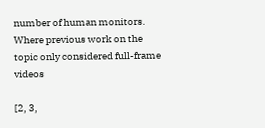number of human monitors. Where previous work on the topic only considered full-frame videos

[2, 3,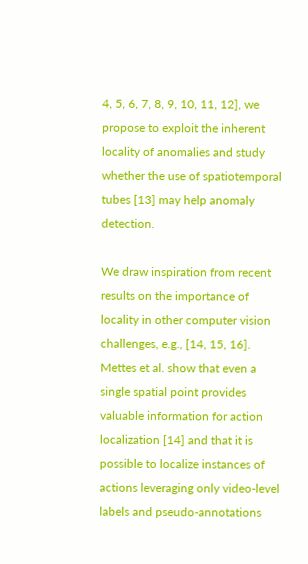4, 5, 6, 7, 8, 9, 10, 11, 12], we propose to exploit the inherent locality of anomalies and study whether the use of spatiotemporal tubes [13] may help anomaly detection.

We draw inspiration from recent results on the importance of locality in other computer vision challenges, e.g., [14, 15, 16]. Mettes et al. show that even a single spatial point provides valuable information for action localization [14] and that it is possible to localize instances of actions leveraging only video-level labels and pseudo-annotations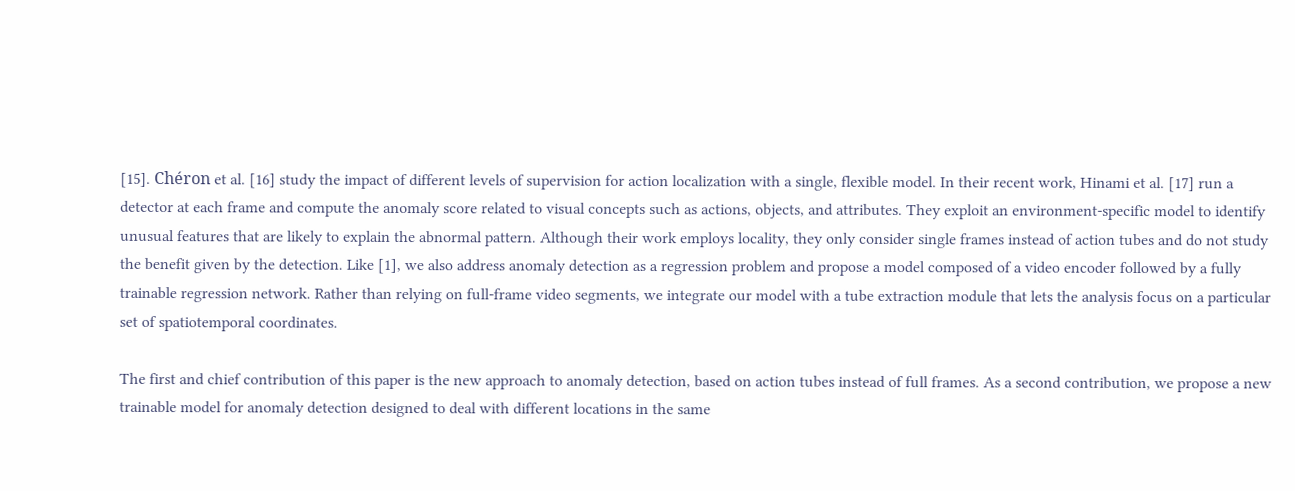[15]. Chéron et al. [16] study the impact of different levels of supervision for action localization with a single, flexible model. In their recent work, Hinami et al. [17] run a detector at each frame and compute the anomaly score related to visual concepts such as actions, objects, and attributes. They exploit an environment-specific model to identify unusual features that are likely to explain the abnormal pattern. Although their work employs locality, they only consider single frames instead of action tubes and do not study the benefit given by the detection. Like [1], we also address anomaly detection as a regression problem and propose a model composed of a video encoder followed by a fully trainable regression network. Rather than relying on full-frame video segments, we integrate our model with a tube extraction module that lets the analysis focus on a particular set of spatiotemporal coordinates.

The first and chief contribution of this paper is the new approach to anomaly detection, based on action tubes instead of full frames. As a second contribution, we propose a new trainable model for anomaly detection designed to deal with different locations in the same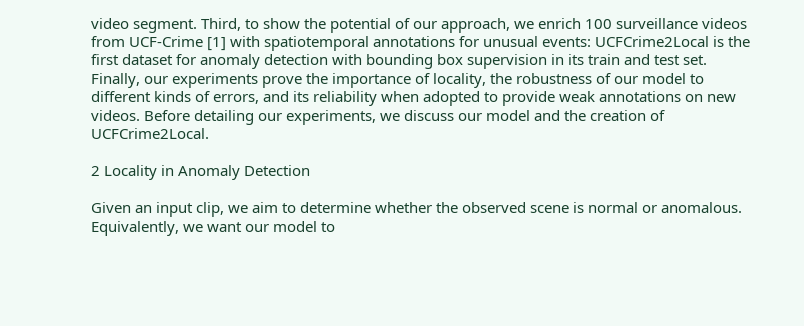video segment. Third, to show the potential of our approach, we enrich 100 surveillance videos from UCF-Crime [1] with spatiotemporal annotations for unusual events: UCFCrime2Local is the first dataset for anomaly detection with bounding box supervision in its train and test set. Finally, our experiments prove the importance of locality, the robustness of our model to different kinds of errors, and its reliability when adopted to provide weak annotations on new videos. Before detailing our experiments, we discuss our model and the creation of UCFCrime2Local.

2 Locality in Anomaly Detection

Given an input clip, we aim to determine whether the observed scene is normal or anomalous. Equivalently, we want our model to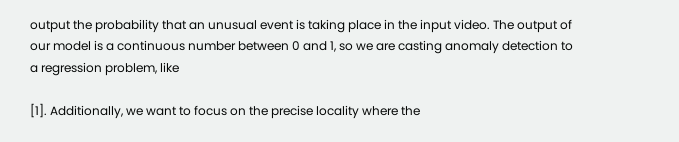output the probability that an unusual event is taking place in the input video. The output of our model is a continuous number between 0 and 1, so we are casting anomaly detection to a regression problem, like

[1]. Additionally, we want to focus on the precise locality where the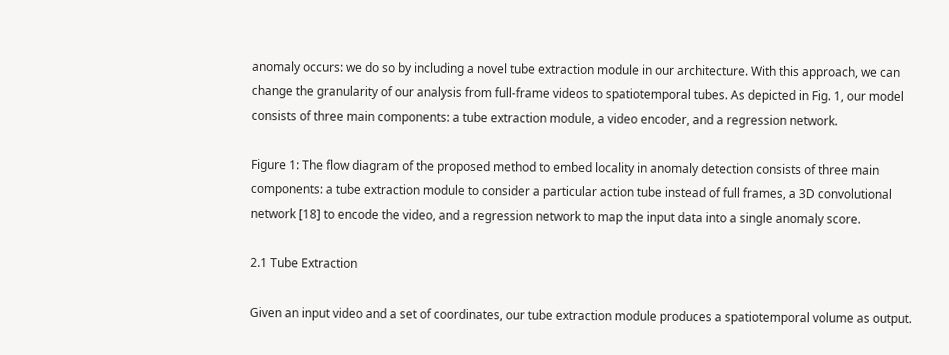anomaly occurs: we do so by including a novel tube extraction module in our architecture. With this approach, we can change the granularity of our analysis from full-frame videos to spatiotemporal tubes. As depicted in Fig. 1, our model consists of three main components: a tube extraction module, a video encoder, and a regression network.

Figure 1: The flow diagram of the proposed method to embed locality in anomaly detection consists of three main components: a tube extraction module to consider a particular action tube instead of full frames, a 3D convolutional network [18] to encode the video, and a regression network to map the input data into a single anomaly score.

2.1 Tube Extraction

Given an input video and a set of coordinates, our tube extraction module produces a spatiotemporal volume as output.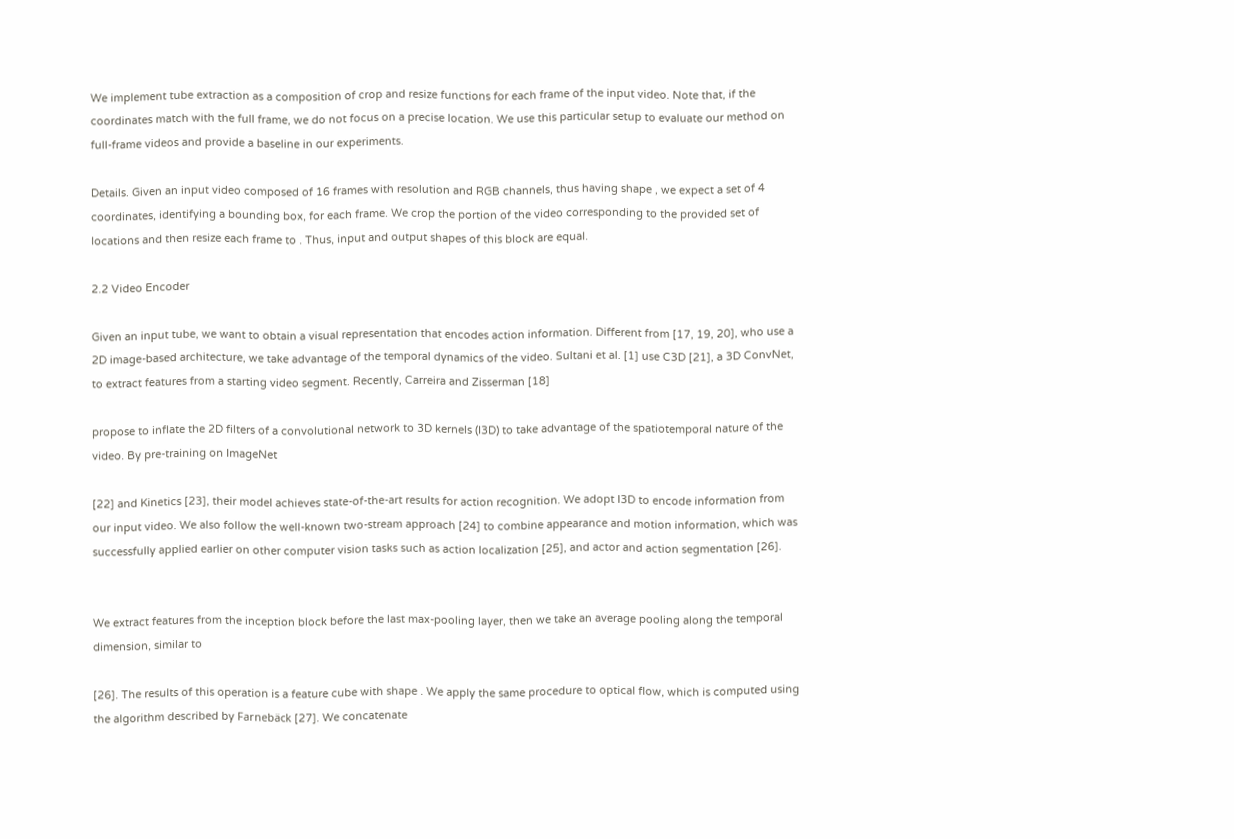We implement tube extraction as a composition of crop and resize functions for each frame of the input video. Note that, if the coordinates match with the full frame, we do not focus on a precise location. We use this particular setup to evaluate our method on full-frame videos and provide a baseline in our experiments.

Details. Given an input video composed of 16 frames with resolution and RGB channels, thus having shape , we expect a set of 4 coordinates, identifying a bounding box, for each frame. We crop the portion of the video corresponding to the provided set of locations and then resize each frame to . Thus, input and output shapes of this block are equal.

2.2 Video Encoder

Given an input tube, we want to obtain a visual representation that encodes action information. Different from [17, 19, 20], who use a 2D image-based architecture, we take advantage of the temporal dynamics of the video. Sultani et al. [1] use C3D [21], a 3D ConvNet, to extract features from a starting video segment. Recently, Carreira and Zisserman [18]

propose to inflate the 2D filters of a convolutional network to 3D kernels (I3D) to take advantage of the spatiotemporal nature of the video. By pre-training on ImageNet

[22] and Kinetics [23], their model achieves state-of-the-art results for action recognition. We adopt I3D to encode information from our input video. We also follow the well-known two-stream approach [24] to combine appearance and motion information, which was successfully applied earlier on other computer vision tasks such as action localization [25], and actor and action segmentation [26].


We extract features from the inception block before the last max-pooling layer, then we take an average pooling along the temporal dimension, similar to

[26]. The results of this operation is a feature cube with shape . We apply the same procedure to optical flow, which is computed using the algorithm described by Farnebäck [27]. We concatenate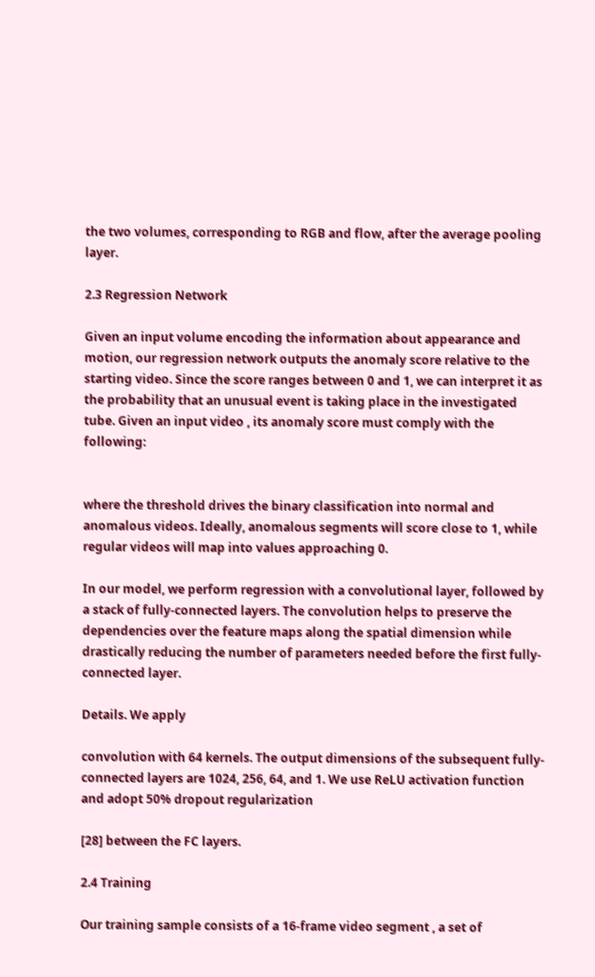the two volumes, corresponding to RGB and flow, after the average pooling layer.

2.3 Regression Network

Given an input volume encoding the information about appearance and motion, our regression network outputs the anomaly score relative to the starting video. Since the score ranges between 0 and 1, we can interpret it as the probability that an unusual event is taking place in the investigated tube. Given an input video , its anomaly score must comply with the following:


where the threshold drives the binary classification into normal and anomalous videos. Ideally, anomalous segments will score close to 1, while regular videos will map into values approaching 0.

In our model, we perform regression with a convolutional layer, followed by a stack of fully-connected layers. The convolution helps to preserve the dependencies over the feature maps along the spatial dimension while drastically reducing the number of parameters needed before the first fully-connected layer.

Details. We apply

convolution with 64 kernels. The output dimensions of the subsequent fully-connected layers are 1024, 256, 64, and 1. We use ReLU activation function and adopt 50% dropout regularization

[28] between the FC layers.

2.4 Training

Our training sample consists of a 16-frame video segment , a set of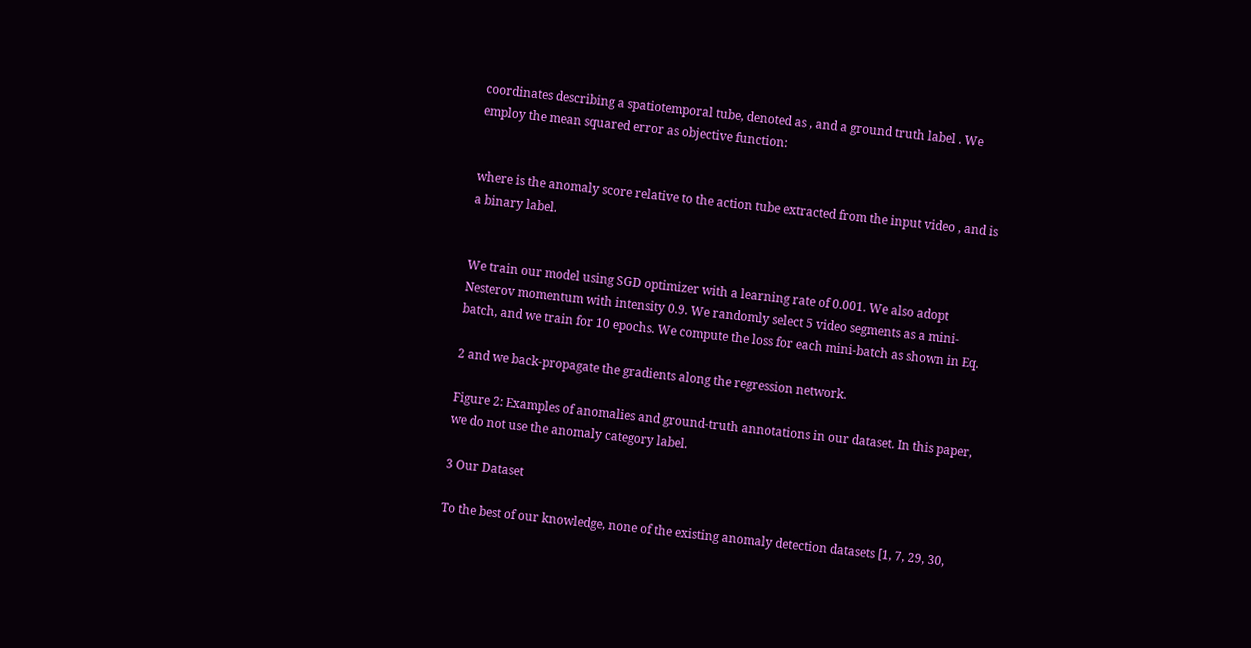coordinates describing a spatiotemporal tube, denoted as , and a ground truth label . We employ the mean squared error as objective function:


where is the anomaly score relative to the action tube extracted from the input video , and is a binary label.


We train our model using SGD optimizer with a learning rate of 0.001. We also adopt Nesterov momentum with intensity 0.9. We randomly select 5 video segments as a mini-batch, and we train for 10 epochs. We compute the loss for each mini-batch as shown in Eq.

2 and we back-propagate the gradients along the regression network.

Figure 2: Examples of anomalies and ground-truth annotations in our dataset. In this paper, we do not use the anomaly category label.

3 Our Dataset

To the best of our knowledge, none of the existing anomaly detection datasets [1, 7, 29, 30,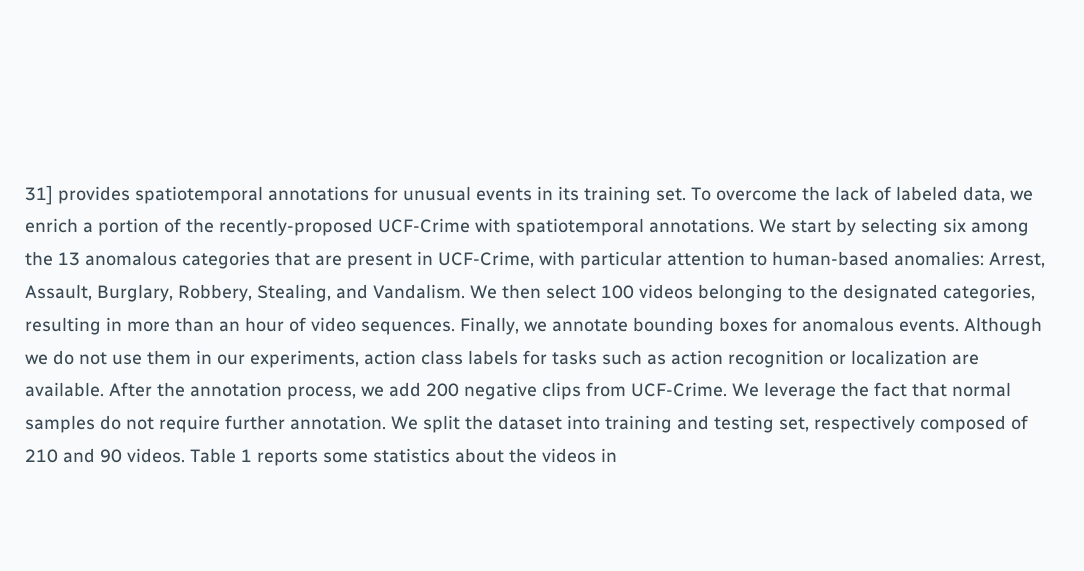31] provides spatiotemporal annotations for unusual events in its training set. To overcome the lack of labeled data, we enrich a portion of the recently-proposed UCF-Crime with spatiotemporal annotations. We start by selecting six among the 13 anomalous categories that are present in UCF-Crime, with particular attention to human-based anomalies: Arrest, Assault, Burglary, Robbery, Stealing, and Vandalism. We then select 100 videos belonging to the designated categories, resulting in more than an hour of video sequences. Finally, we annotate bounding boxes for anomalous events. Although we do not use them in our experiments, action class labels for tasks such as action recognition or localization are available. After the annotation process, we add 200 negative clips from UCF-Crime. We leverage the fact that normal samples do not require further annotation. We split the dataset into training and testing set, respectively composed of 210 and 90 videos. Table 1 reports some statistics about the videos in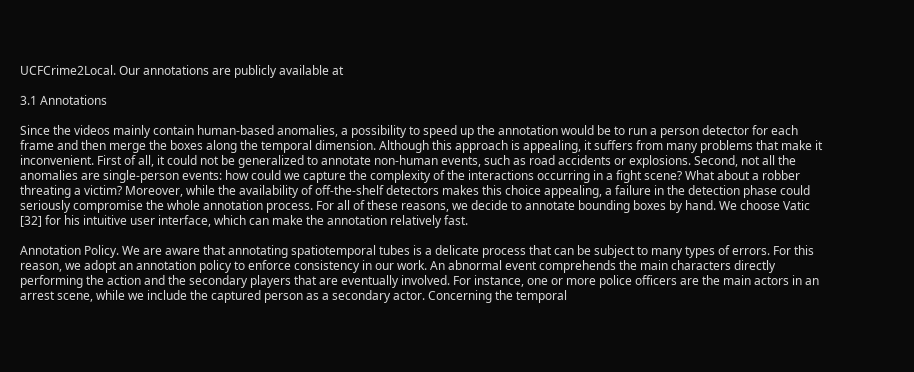UCFCrime2Local. Our annotations are publicly available at

3.1 Annotations

Since the videos mainly contain human-based anomalies, a possibility to speed up the annotation would be to run a person detector for each frame and then merge the boxes along the temporal dimension. Although this approach is appealing, it suffers from many problems that make it inconvenient. First of all, it could not be generalized to annotate non-human events, such as road accidents or explosions. Second, not all the anomalies are single-person events: how could we capture the complexity of the interactions occurring in a fight scene? What about a robber threating a victim? Moreover, while the availability of off-the-shelf detectors makes this choice appealing, a failure in the detection phase could seriously compromise the whole annotation process. For all of these reasons, we decide to annotate bounding boxes by hand. We choose Vatic [32] for his intuitive user interface, which can make the annotation relatively fast.

Annotation Policy. We are aware that annotating spatiotemporal tubes is a delicate process that can be subject to many types of errors. For this reason, we adopt an annotation policy to enforce consistency in our work. An abnormal event comprehends the main characters directly performing the action and the secondary players that are eventually involved. For instance, one or more police officers are the main actors in an arrest scene, while we include the captured person as a secondary actor. Concerning the temporal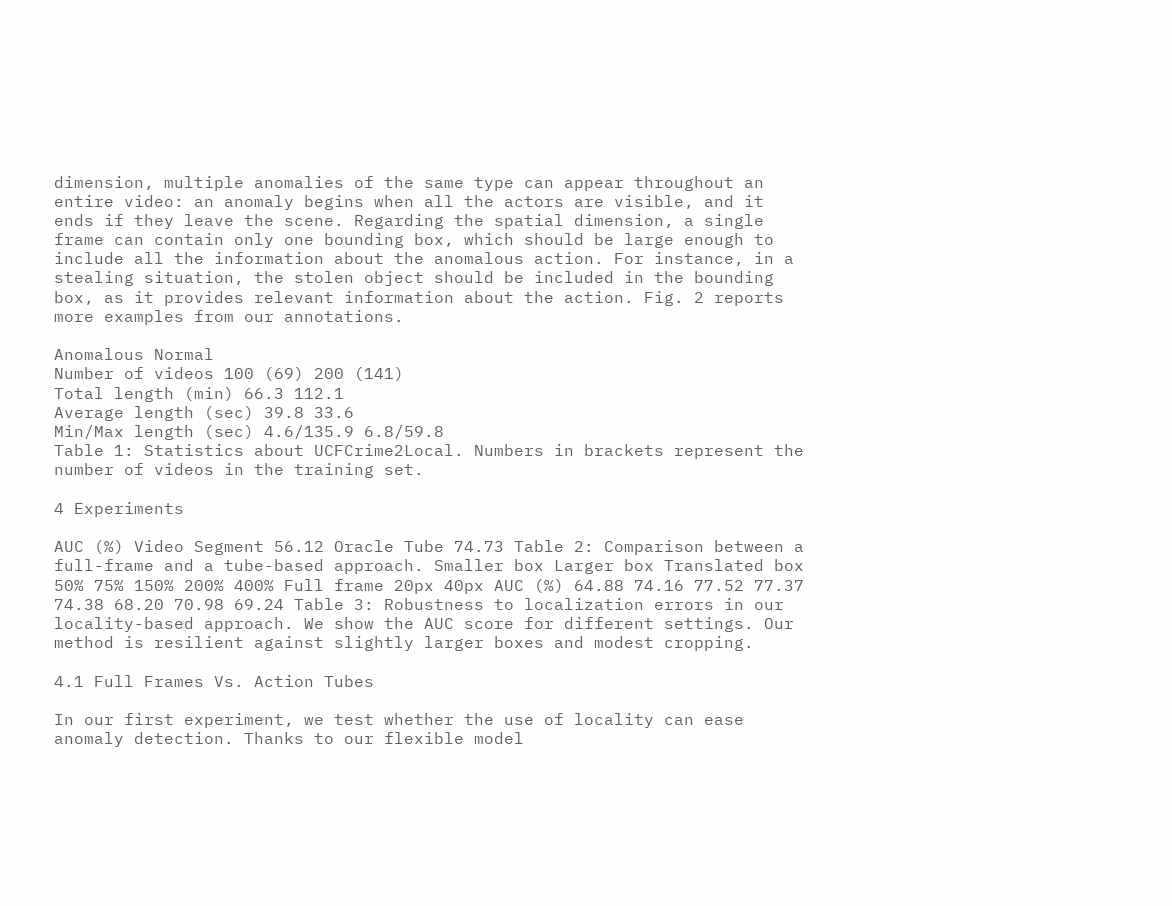dimension, multiple anomalies of the same type can appear throughout an entire video: an anomaly begins when all the actors are visible, and it ends if they leave the scene. Regarding the spatial dimension, a single frame can contain only one bounding box, which should be large enough to include all the information about the anomalous action. For instance, in a stealing situation, the stolen object should be included in the bounding box, as it provides relevant information about the action. Fig. 2 reports more examples from our annotations.

Anomalous Normal
Number of videos 100 (69) 200 (141)
Total length (min) 66.3 112.1
Average length (sec) 39.8 33.6
Min/Max length (sec) 4.6/135.9 6.8/59.8
Table 1: Statistics about UCFCrime2Local. Numbers in brackets represent the number of videos in the training set.

4 Experiments

AUC (%) Video Segment 56.12 Oracle Tube 74.73 Table 2: Comparison between a full-frame and a tube-based approach. Smaller box Larger box Translated box 50% 75% 150% 200% 400% Full frame 20px 40px AUC (%) 64.88 74.16 77.52 77.37 74.38 68.20 70.98 69.24 Table 3: Robustness to localization errors in our locality-based approach. We show the AUC score for different settings. Our method is resilient against slightly larger boxes and modest cropping.

4.1 Full Frames Vs. Action Tubes

In our first experiment, we test whether the use of locality can ease anomaly detection. Thanks to our flexible model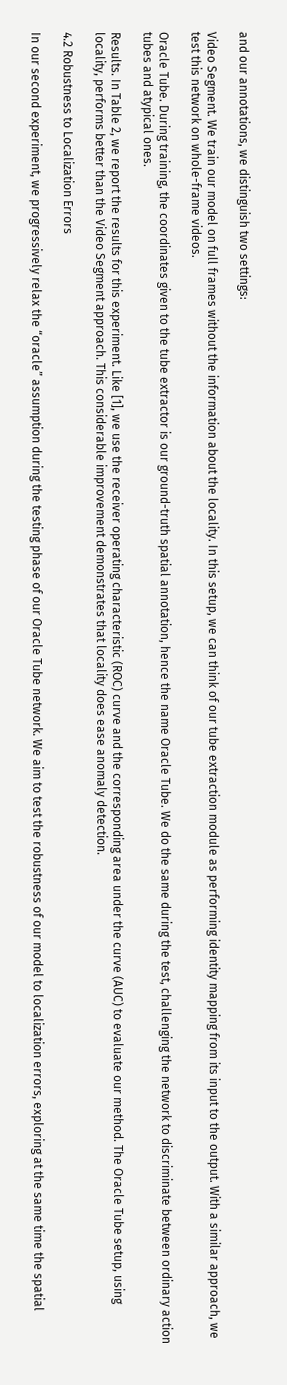and our annotations, we distinguish two settings:

Video Segment. We train our model on full frames without the information about the locality. In this setup, we can think of our tube extraction module as performing identity mapping from its input to the output. With a similar approach, we test this network on whole-frame videos.

Oracle Tube. During training, the coordinates given to the tube extractor is our ground-truth spatial annotation, hence the name Oracle Tube. We do the same during the test, challenging the network to discriminate between ordinary action tubes and atypical ones.

Results. In Table 2, we report the results for this experiment. Like [1], we use the receiver operating characteristic (ROC) curve and the corresponding area under the curve (AUC) to evaluate our method. The Oracle Tube setup, using locality, performs better than the Video Segment approach. This considerable improvement demonstrates that locality does ease anomaly detection.

4.2 Robustness to Localization Errors

In our second experiment, we progressively relax the “oracle” assumption during the testing phase of our Oracle Tube network. We aim to test the robustness of our model to localization errors, exploring at the same time the spatial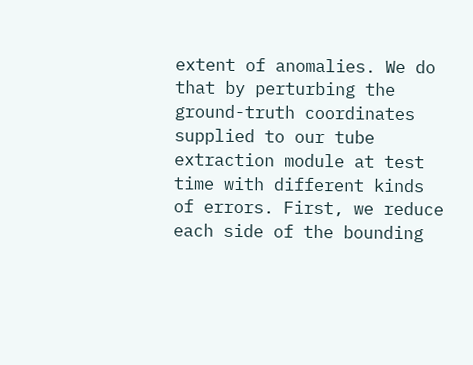extent of anomalies. We do that by perturbing the ground-truth coordinates supplied to our tube extraction module at test time with different kinds of errors. First, we reduce each side of the bounding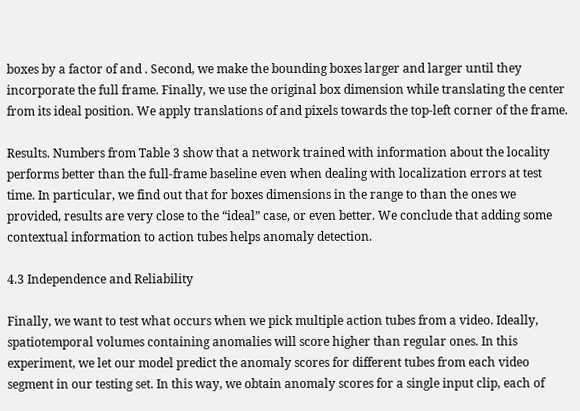boxes by a factor of and . Second, we make the bounding boxes larger and larger until they incorporate the full frame. Finally, we use the original box dimension while translating the center from its ideal position. We apply translations of and pixels towards the top-left corner of the frame.

Results. Numbers from Table 3 show that a network trained with information about the locality performs better than the full-frame baseline even when dealing with localization errors at test time. In particular, we find out that for boxes dimensions in the range to than the ones we provided, results are very close to the “ideal” case, or even better. We conclude that adding some contextual information to action tubes helps anomaly detection.

4.3 Independence and Reliability

Finally, we want to test what occurs when we pick multiple action tubes from a video. Ideally, spatiotemporal volumes containing anomalies will score higher than regular ones. In this experiment, we let our model predict the anomaly scores for different tubes from each video segment in our testing set. In this way, we obtain anomaly scores for a single input clip, each of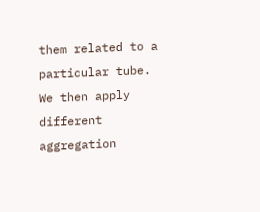them related to a particular tube. We then apply different aggregation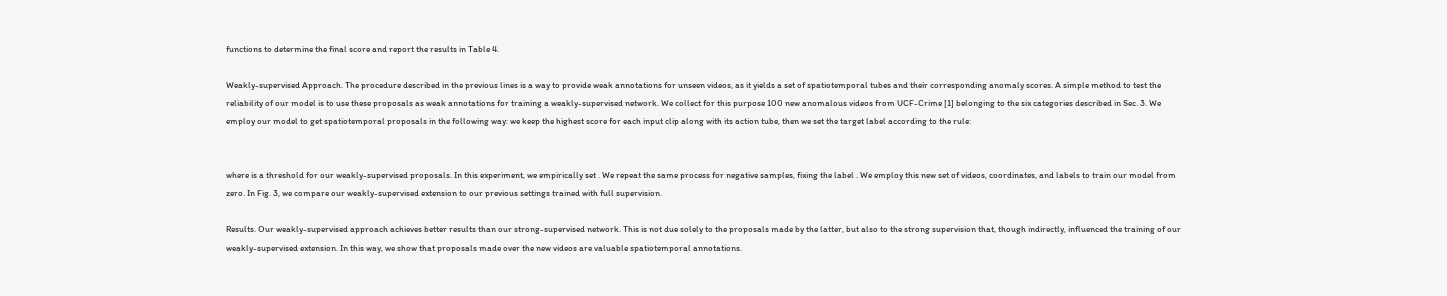functions to determine the final score and report the results in Table 4.

Weakly-supervised Approach. The procedure described in the previous lines is a way to provide weak annotations for unseen videos, as it yields a set of spatiotemporal tubes and their corresponding anomaly scores. A simple method to test the reliability of our model is to use these proposals as weak annotations for training a weakly-supervised network. We collect for this purpose 100 new anomalous videos from UCF-Crime [1] belonging to the six categories described in Sec. 3. We employ our model to get spatiotemporal proposals in the following way: we keep the highest score for each input clip along with its action tube, then we set the target label according to the rule:


where is a threshold for our weakly-supervised proposals. In this experiment, we empirically set . We repeat the same process for negative samples, fixing the label . We employ this new set of videos, coordinates, and labels to train our model from zero. In Fig. 3, we compare our weakly-supervised extension to our previous settings trained with full supervision.

Results. Our weakly-supervised approach achieves better results than our strong-supervised network. This is not due solely to the proposals made by the latter, but also to the strong supervision that, though indirectly, influenced the training of our weakly-supervised extension. In this way, we show that proposals made over the new videos are valuable spatiotemporal annotations.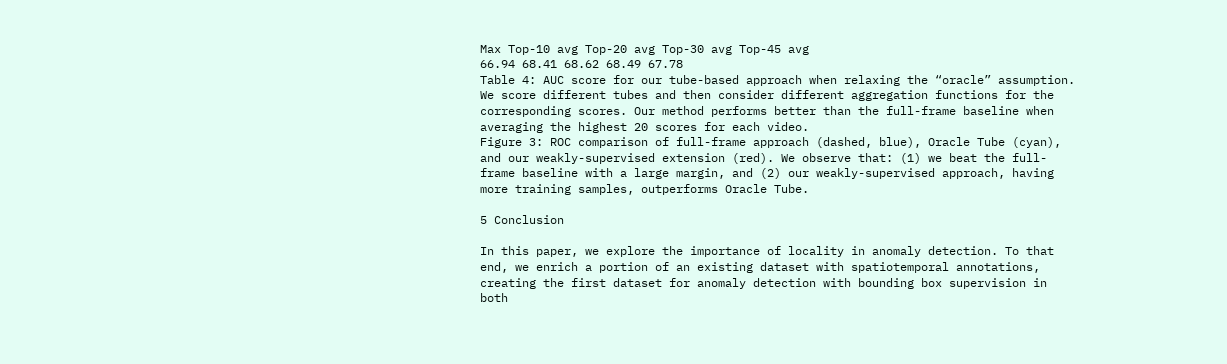Max Top-10 avg Top-20 avg Top-30 avg Top-45 avg
66.94 68.41 68.62 68.49 67.78
Table 4: AUC score for our tube-based approach when relaxing the “oracle” assumption. We score different tubes and then consider different aggregation functions for the corresponding scores. Our method performs better than the full-frame baseline when averaging the highest 20 scores for each video.
Figure 3: ROC comparison of full-frame approach (dashed, blue), Oracle Tube (cyan), and our weakly-supervised extension (red). We observe that: (1) we beat the full-frame baseline with a large margin, and (2) our weakly-supervised approach, having more training samples, outperforms Oracle Tube.

5 Conclusion

In this paper, we explore the importance of locality in anomaly detection. To that end, we enrich a portion of an existing dataset with spatiotemporal annotations, creating the first dataset for anomaly detection with bounding box supervision in both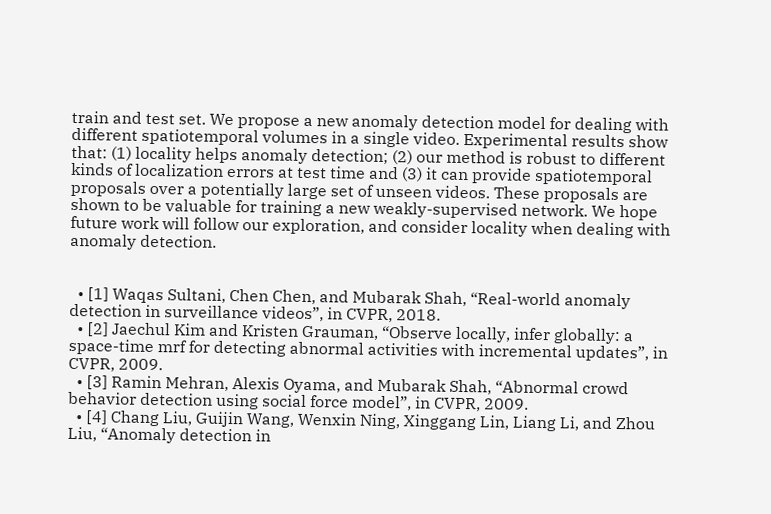train and test set. We propose a new anomaly detection model for dealing with different spatiotemporal volumes in a single video. Experimental results show that: (1) locality helps anomaly detection; (2) our method is robust to different kinds of localization errors at test time and (3) it can provide spatiotemporal proposals over a potentially large set of unseen videos. These proposals are shown to be valuable for training a new weakly-supervised network. We hope future work will follow our exploration, and consider locality when dealing with anomaly detection.


  • [1] Waqas Sultani, Chen Chen, and Mubarak Shah, “Real-world anomaly detection in surveillance videos”, in CVPR, 2018.
  • [2] Jaechul Kim and Kristen Grauman, “Observe locally, infer globally: a space-time mrf for detecting abnormal activities with incremental updates”, in CVPR, 2009.
  • [3] Ramin Mehran, Alexis Oyama, and Mubarak Shah, “Abnormal crowd behavior detection using social force model”, in CVPR, 2009.
  • [4] Chang Liu, Guijin Wang, Wenxin Ning, Xinggang Lin, Liang Li, and Zhou Liu, “Anomaly detection in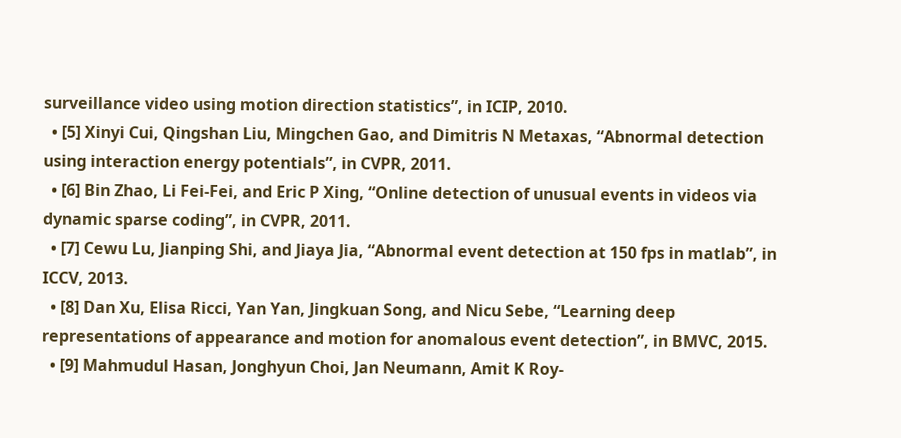surveillance video using motion direction statistics”, in ICIP, 2010.
  • [5] Xinyi Cui, Qingshan Liu, Mingchen Gao, and Dimitris N Metaxas, “Abnormal detection using interaction energy potentials”, in CVPR, 2011.
  • [6] Bin Zhao, Li Fei-Fei, and Eric P Xing, “Online detection of unusual events in videos via dynamic sparse coding”, in CVPR, 2011.
  • [7] Cewu Lu, Jianping Shi, and Jiaya Jia, “Abnormal event detection at 150 fps in matlab”, in ICCV, 2013.
  • [8] Dan Xu, Elisa Ricci, Yan Yan, Jingkuan Song, and Nicu Sebe, “Learning deep representations of appearance and motion for anomalous event detection”, in BMVC, 2015.
  • [9] Mahmudul Hasan, Jonghyun Choi, Jan Neumann, Amit K Roy-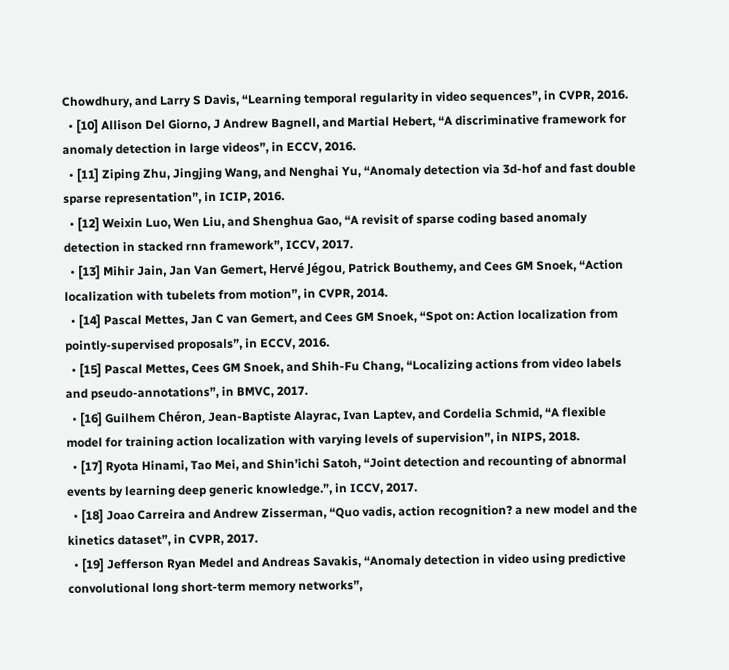Chowdhury, and Larry S Davis, “Learning temporal regularity in video sequences”, in CVPR, 2016.
  • [10] Allison Del Giorno, J Andrew Bagnell, and Martial Hebert, “A discriminative framework for anomaly detection in large videos”, in ECCV, 2016.
  • [11] Ziping Zhu, Jingjing Wang, and Nenghai Yu, “Anomaly detection via 3d-hof and fast double sparse representation”, in ICIP, 2016.
  • [12] Weixin Luo, Wen Liu, and Shenghua Gao, “A revisit of sparse coding based anomaly detection in stacked rnn framework”, ICCV, 2017.
  • [13] Mihir Jain, Jan Van Gemert, Hervé Jégou, Patrick Bouthemy, and Cees GM Snoek, “Action localization with tubelets from motion”, in CVPR, 2014.
  • [14] Pascal Mettes, Jan C van Gemert, and Cees GM Snoek, “Spot on: Action localization from pointly-supervised proposals”, in ECCV, 2016.
  • [15] Pascal Mettes, Cees GM Snoek, and Shih-Fu Chang, “Localizing actions from video labels and pseudo-annotations”, in BMVC, 2017.
  • [16] Guilhem Chéron, Jean-Baptiste Alayrac, Ivan Laptev, and Cordelia Schmid, “A flexible model for training action localization with varying levels of supervision”, in NIPS, 2018.
  • [17] Ryota Hinami, Tao Mei, and Shin’ichi Satoh, “Joint detection and recounting of abnormal events by learning deep generic knowledge.”, in ICCV, 2017.
  • [18] Joao Carreira and Andrew Zisserman, “Quo vadis, action recognition? a new model and the kinetics dataset”, in CVPR, 2017.
  • [19] Jefferson Ryan Medel and Andreas Savakis, “Anomaly detection in video using predictive convolutional long short-term memory networks”,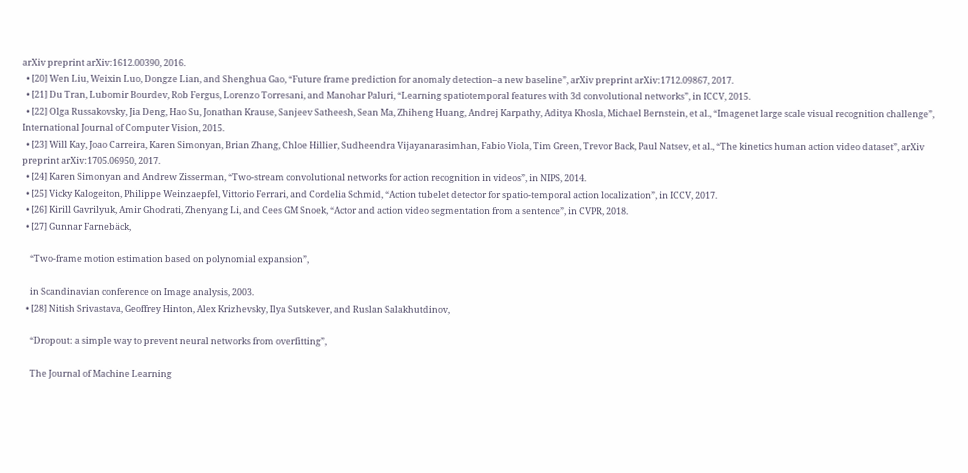arXiv preprint arXiv:1612.00390, 2016.
  • [20] Wen Liu, Weixin Luo, Dongze Lian, and Shenghua Gao, “Future frame prediction for anomaly detection–a new baseline”, arXiv preprint arXiv:1712.09867, 2017.
  • [21] Du Tran, Lubomir Bourdev, Rob Fergus, Lorenzo Torresani, and Manohar Paluri, “Learning spatiotemporal features with 3d convolutional networks”, in ICCV, 2015.
  • [22] Olga Russakovsky, Jia Deng, Hao Su, Jonathan Krause, Sanjeev Satheesh, Sean Ma, Zhiheng Huang, Andrej Karpathy, Aditya Khosla, Michael Bernstein, et al., “Imagenet large scale visual recognition challenge”, International Journal of Computer Vision, 2015.
  • [23] Will Kay, Joao Carreira, Karen Simonyan, Brian Zhang, Chloe Hillier, Sudheendra Vijayanarasimhan, Fabio Viola, Tim Green, Trevor Back, Paul Natsev, et al., “The kinetics human action video dataset”, arXiv preprint arXiv:1705.06950, 2017.
  • [24] Karen Simonyan and Andrew Zisserman, “Two-stream convolutional networks for action recognition in videos”, in NIPS, 2014.
  • [25] Vicky Kalogeiton, Philippe Weinzaepfel, Vittorio Ferrari, and Cordelia Schmid, “Action tubelet detector for spatio-temporal action localization”, in ICCV, 2017.
  • [26] Kirill Gavrilyuk, Amir Ghodrati, Zhenyang Li, and Cees GM Snoek, “Actor and action video segmentation from a sentence”, in CVPR, 2018.
  • [27] Gunnar Farnebäck,

    “Two-frame motion estimation based on polynomial expansion”,

    in Scandinavian conference on Image analysis, 2003.
  • [28] Nitish Srivastava, Geoffrey Hinton, Alex Krizhevsky, Ilya Sutskever, and Ruslan Salakhutdinov,

    “Dropout: a simple way to prevent neural networks from overfitting”,

    The Journal of Machine Learning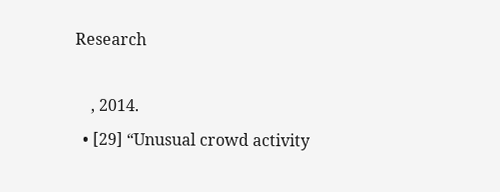Research

    , 2014.
  • [29] “Unusual crowd activity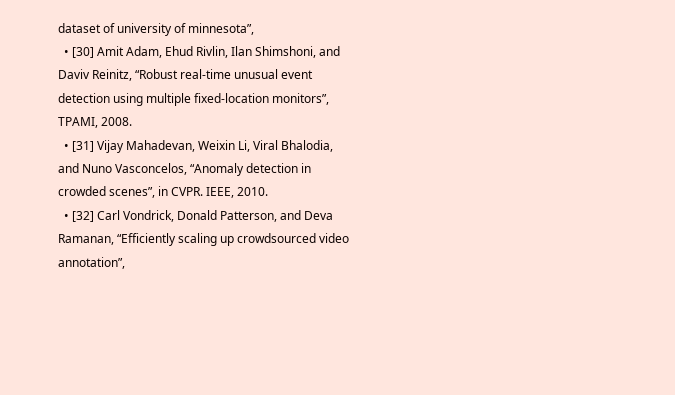dataset of university of minnesota”,
  • [30] Amit Adam, Ehud Rivlin, Ilan Shimshoni, and Daviv Reinitz, “Robust real-time unusual event detection using multiple fixed-location monitors”, TPAMI, 2008.
  • [31] Vijay Mahadevan, Weixin Li, Viral Bhalodia, and Nuno Vasconcelos, “Anomaly detection in crowded scenes”, in CVPR. IEEE, 2010.
  • [32] Carl Vondrick, Donald Patterson, and Deva Ramanan, “Efficiently scaling up crowdsourced video annotation”,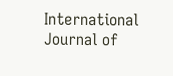International Journal of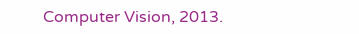Computer Vision, 2013.